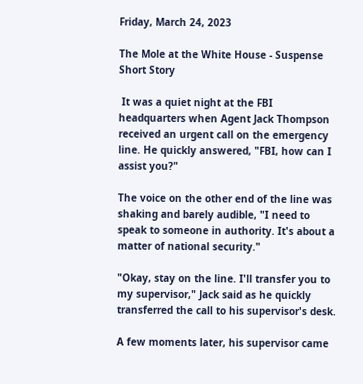Friday, March 24, 2023

The Mole at the White House - Suspense Short Story

 It was a quiet night at the FBI headquarters when Agent Jack Thompson received an urgent call on the emergency line. He quickly answered, "FBI, how can I assist you?"

The voice on the other end of the line was shaking and barely audible, "I need to speak to someone in authority. It's about a matter of national security."

"Okay, stay on the line. I'll transfer you to my supervisor," Jack said as he quickly transferred the call to his supervisor's desk.

A few moments later, his supervisor came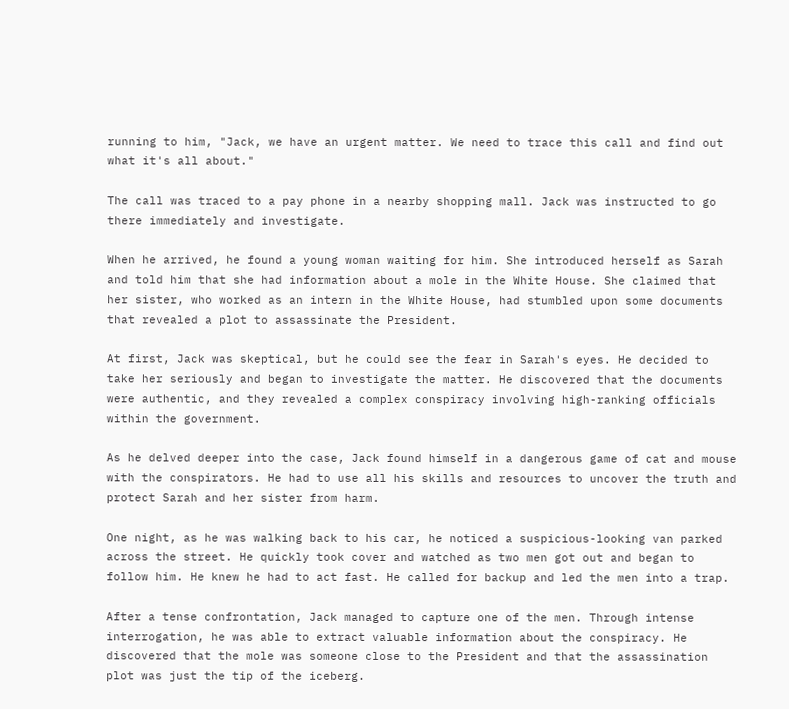running to him, "Jack, we have an urgent matter. We need to trace this call and find out what it's all about."

The call was traced to a pay phone in a nearby shopping mall. Jack was instructed to go there immediately and investigate.

When he arrived, he found a young woman waiting for him. She introduced herself as Sarah and told him that she had information about a mole in the White House. She claimed that her sister, who worked as an intern in the White House, had stumbled upon some documents that revealed a plot to assassinate the President.

At first, Jack was skeptical, but he could see the fear in Sarah's eyes. He decided to take her seriously and began to investigate the matter. He discovered that the documents were authentic, and they revealed a complex conspiracy involving high-ranking officials within the government.

As he delved deeper into the case, Jack found himself in a dangerous game of cat and mouse with the conspirators. He had to use all his skills and resources to uncover the truth and protect Sarah and her sister from harm.

One night, as he was walking back to his car, he noticed a suspicious-looking van parked across the street. He quickly took cover and watched as two men got out and began to follow him. He knew he had to act fast. He called for backup and led the men into a trap.

After a tense confrontation, Jack managed to capture one of the men. Through intense interrogation, he was able to extract valuable information about the conspiracy. He discovered that the mole was someone close to the President and that the assassination plot was just the tip of the iceberg.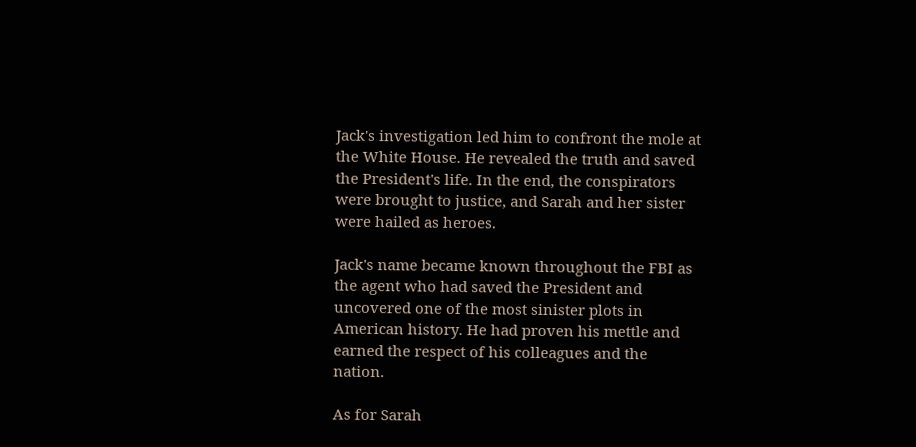Jack's investigation led him to confront the mole at the White House. He revealed the truth and saved the President's life. In the end, the conspirators were brought to justice, and Sarah and her sister were hailed as heroes.

Jack's name became known throughout the FBI as the agent who had saved the President and uncovered one of the most sinister plots in American history. He had proven his mettle and earned the respect of his colleagues and the nation.

As for Sarah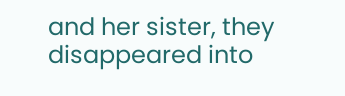and her sister, they disappeared into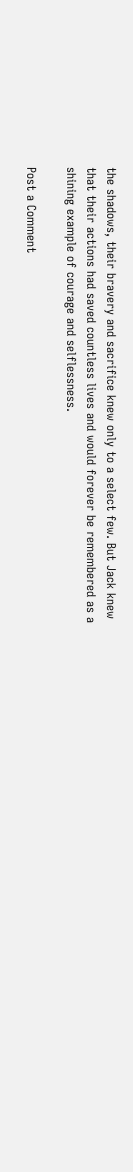the shadows, their bravery and sacrifice knew only to a select few. But Jack knew that their actions had saved countless lives and would forever be remembered as a shining example of courage and selflessness.

Post a Comment